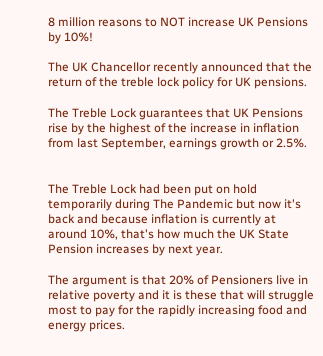8 million reasons to NOT increase UK Pensions by 10%!

The UK Chancellor recently announced that the return of the treble lock policy for UK pensions.

The Treble Lock guarantees that UK Pensions rise by the highest of the increase in inflation from last September, earnings growth or 2.5%.


The Treble Lock had been put on hold temporarily during The Pandemic but now it's back and because inflation is currently at around 10%, that's how much the UK State Pension increases by next year.

The argument is that 20% of Pensioners live in relative poverty and it is these that will struggle most to pay for the rapidly increasing food and energy prices.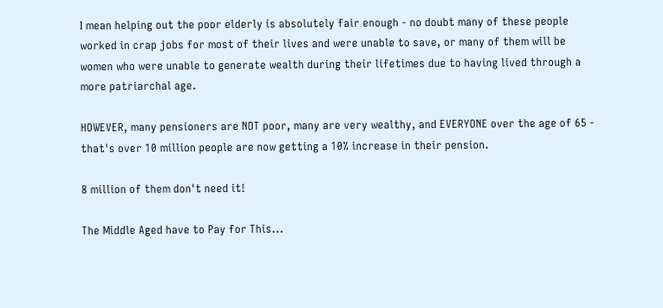I mean helping out the poor elderly is absolutely fair enough - no doubt many of these people worked in crap jobs for most of their lives and were unable to save, or many of them will be women who were unable to generate wealth during their lifetimes due to having lived through a more patriarchal age.

HOWEVER, many pensioners are NOT poor, many are very wealthy, and EVERYONE over the age of 65 - that's over 10 million people are now getting a 10% increase in their pension.

8 million of them don't need it!

The Middle Aged have to Pay for This...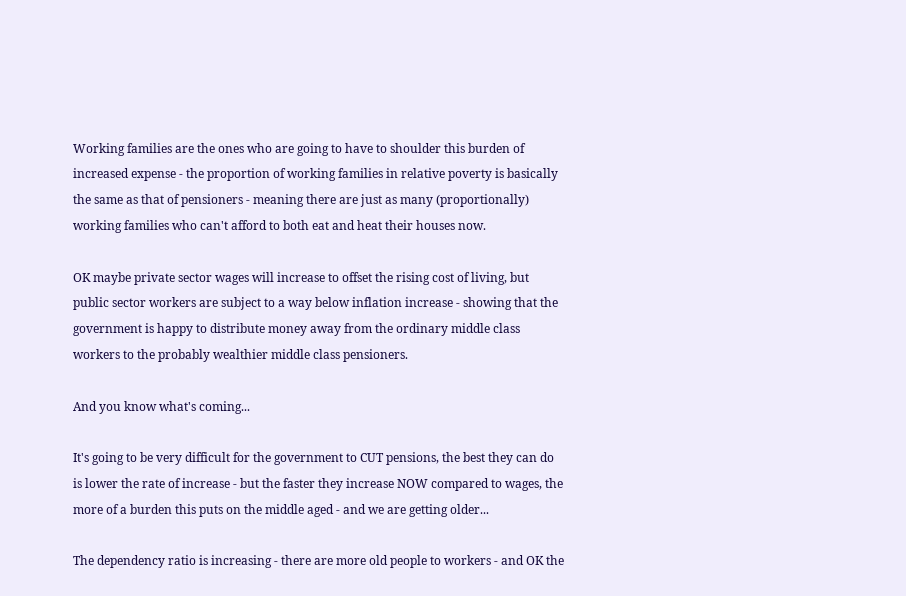Working families are the ones who are going to have to shoulder this burden of increased expense - the proportion of working families in relative poverty is basically the same as that of pensioners - meaning there are just as many (proportionally) working families who can't afford to both eat and heat their houses now.

OK maybe private sector wages will increase to offset the rising cost of living, but public sector workers are subject to a way below inflation increase - showing that the government is happy to distribute money away from the ordinary middle class workers to the probably wealthier middle class pensioners.

And you know what's coming...

It's going to be very difficult for the government to CUT pensions, the best they can do is lower the rate of increase - but the faster they increase NOW compared to wages, the more of a burden this puts on the middle aged - and we are getting older...

The dependency ratio is increasing - there are more old people to workers - and OK the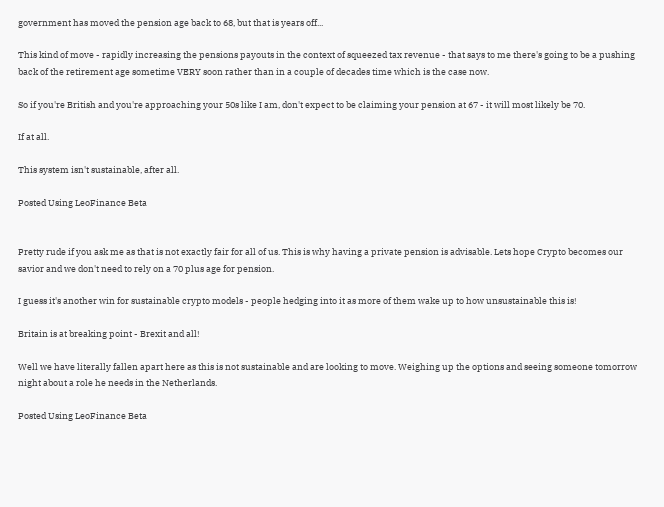government has moved the pension age back to 68, but that is years off...

This kind of move - rapidly increasing the pensions payouts in the context of squeezed tax revenue - that says to me there's going to be a pushing back of the retirement age sometime VERY soon rather than in a couple of decades time which is the case now.

So if you're British and you're approaching your 50s like I am, don't expect to be claiming your pension at 67 - it will most likely be 70.

If at all.

This system isn't sustainable, after all.

Posted Using LeoFinance Beta


Pretty rude if you ask me as that is not exactly fair for all of us. This is why having a private pension is advisable. Lets hope Crypto becomes our savior and we don't need to rely on a 70 plus age for pension.

I guess it's another win for sustainable crypto models - people hedging into it as more of them wake up to how unsustainable this is!

Britain is at breaking point - Brexit and all!

Well we have literally fallen apart here as this is not sustainable and are looking to move. Weighing up the options and seeing someone tomorrow night about a role he needs in the Netherlands.

Posted Using LeoFinance Beta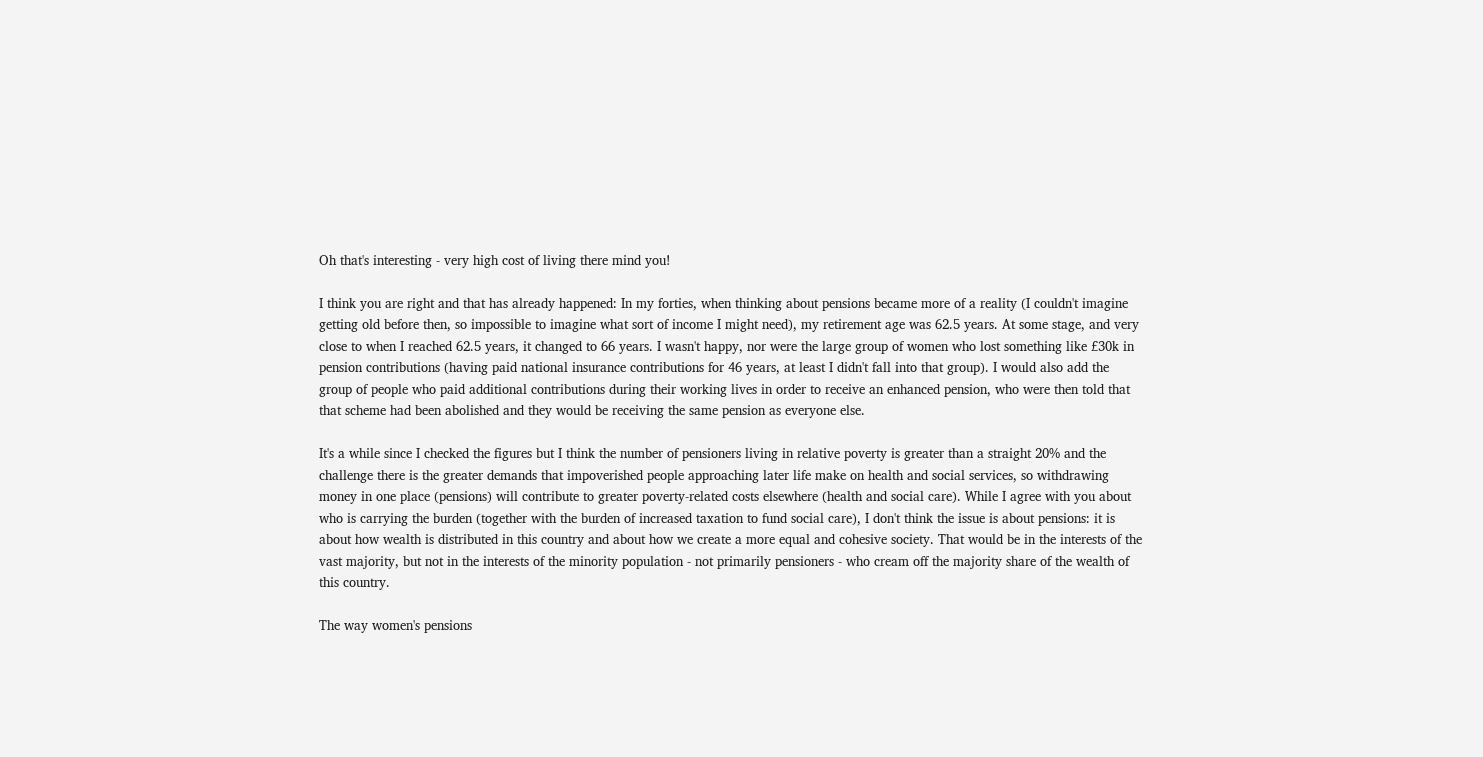Oh that's interesting - very high cost of living there mind you!

I think you are right and that has already happened: In my forties, when thinking about pensions became more of a reality (I couldn't imagine getting old before then, so impossible to imagine what sort of income I might need), my retirement age was 62.5 years. At some stage, and very close to when I reached 62.5 years, it changed to 66 years. I wasn't happy, nor were the large group of women who lost something like £30k in pension contributions (having paid national insurance contributions for 46 years, at least I didn't fall into that group). I would also add the group of people who paid additional contributions during their working lives in order to receive an enhanced pension, who were then told that that scheme had been abolished and they would be receiving the same pension as everyone else.

It's a while since I checked the figures but I think the number of pensioners living in relative poverty is greater than a straight 20% and the challenge there is the greater demands that impoverished people approaching later life make on health and social services, so withdrawing money in one place (pensions) will contribute to greater poverty-related costs elsewhere (health and social care). While I agree with you about who is carrying the burden (together with the burden of increased taxation to fund social care), I don't think the issue is about pensions: it is about how wealth is distributed in this country and about how we create a more equal and cohesive society. That would be in the interests of the vast majority, but not in the interests of the minority population - not primarily pensioners - who cream off the majority share of the wealth of this country.

The way women's pensions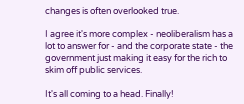changes is often overlooked true.

I agree it's more complex - neoliberalism has a lot to answer for - and the corporate state - the government just making it easy for the rich to skim off public services.

It's all coming to a head. Finally!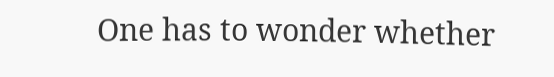One has to wonder whether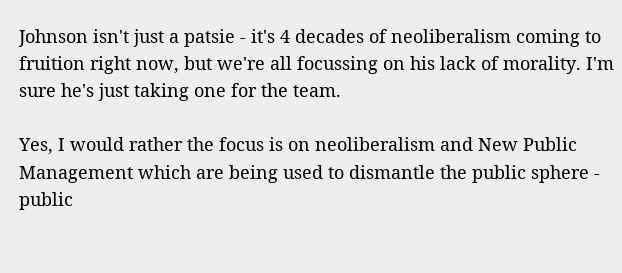Johnson isn't just a patsie - it's 4 decades of neoliberalism coming to fruition right now, but we're all focussing on his lack of morality. I'm sure he's just taking one for the team.

Yes, I would rather the focus is on neoliberalism and New Public Management which are being used to dismantle the public sphere - public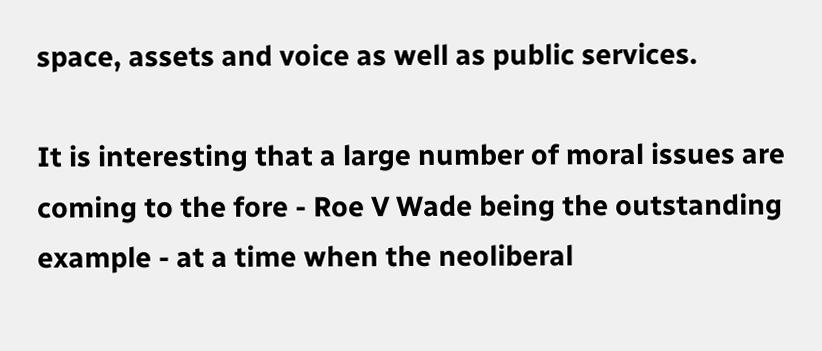space, assets and voice as well as public services.

It is interesting that a large number of moral issues are coming to the fore - Roe V Wade being the outstanding example - at a time when the neoliberal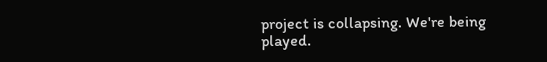project is collapsing. We're being played.